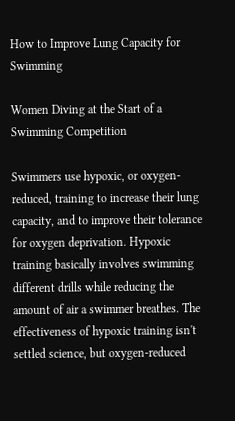How to Improve Lung Capacity for Swimming

Women Diving at the Start of a Swimming Competition

Swimmers use hypoxic, or oxygen-reduced, training to increase their lung capacity, and to improve their tolerance for oxygen deprivation. Hypoxic training basically involves swimming different drills while reducing the amount of air a swimmer breathes. The effectiveness of hypoxic training isn't settled science, but oxygen-reduced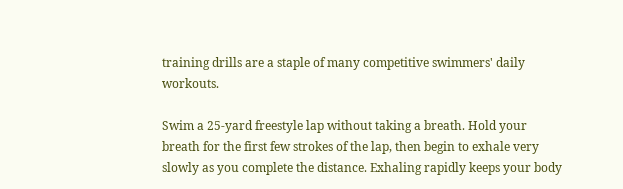training drills are a staple of many competitive swimmers' daily workouts.

Swim a 25-yard freestyle lap without taking a breath. Hold your breath for the first few strokes of the lap, then begin to exhale very slowly as you complete the distance. Exhaling rapidly keeps your body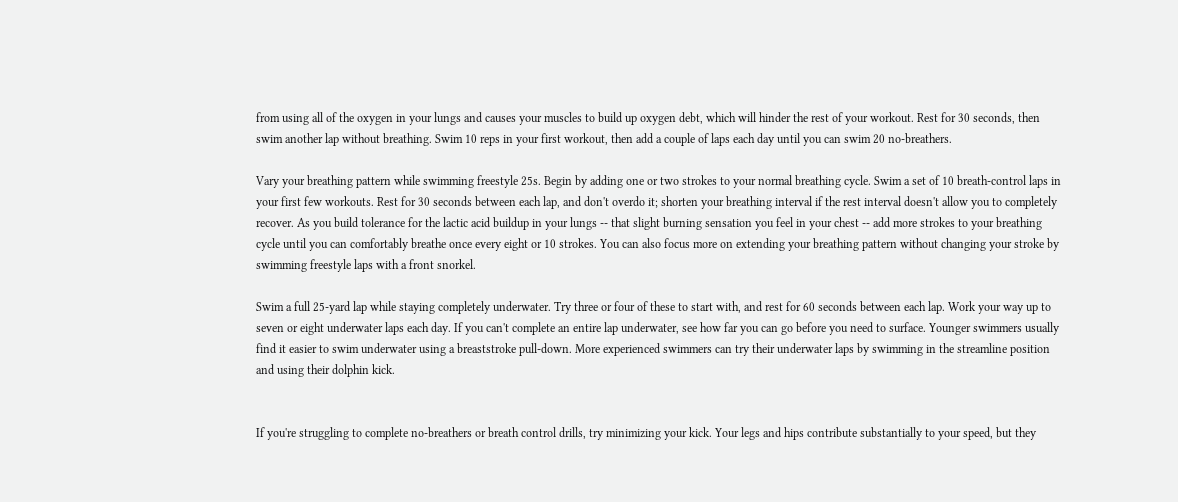from using all of the oxygen in your lungs and causes your muscles to build up oxygen debt, which will hinder the rest of your workout. Rest for 30 seconds, then swim another lap without breathing. Swim 10 reps in your first workout, then add a couple of laps each day until you can swim 20 no-breathers.

Vary your breathing pattern while swimming freestyle 25s. Begin by adding one or two strokes to your normal breathing cycle. Swim a set of 10 breath-control laps in your first few workouts. Rest for 30 seconds between each lap, and don't overdo it; shorten your breathing interval if the rest interval doesn't allow you to completely recover. As you build tolerance for the lactic acid buildup in your lungs -- that slight burning sensation you feel in your chest -- add more strokes to your breathing cycle until you can comfortably breathe once every eight or 10 strokes. You can also focus more on extending your breathing pattern without changing your stroke by swimming freestyle laps with a front snorkel.

Swim a full 25-yard lap while staying completely underwater. Try three or four of these to start with, and rest for 60 seconds between each lap. Work your way up to seven or eight underwater laps each day. If you can't complete an entire lap underwater, see how far you can go before you need to surface. Younger swimmers usually find it easier to swim underwater using a breaststroke pull-down. More experienced swimmers can try their underwater laps by swimming in the streamline position and using their dolphin kick.


If you're struggling to complete no-breathers or breath control drills, try minimizing your kick. Your legs and hips contribute substantially to your speed, but they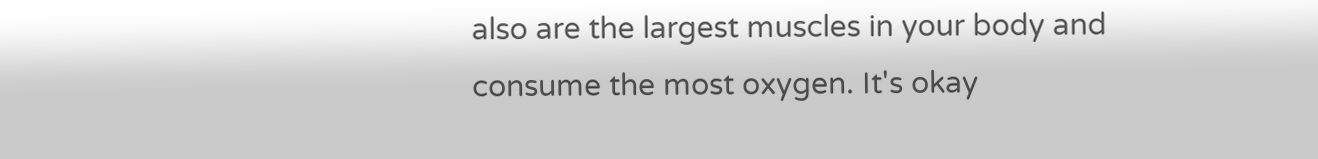also are the largest muscles in your body and consume the most oxygen. It's okay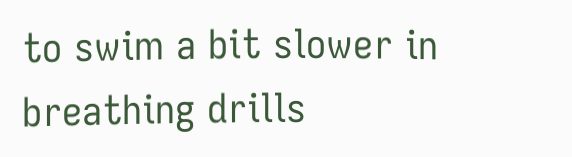to swim a bit slower in breathing drills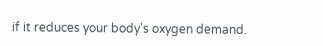if it reduces your body's oxygen demand.